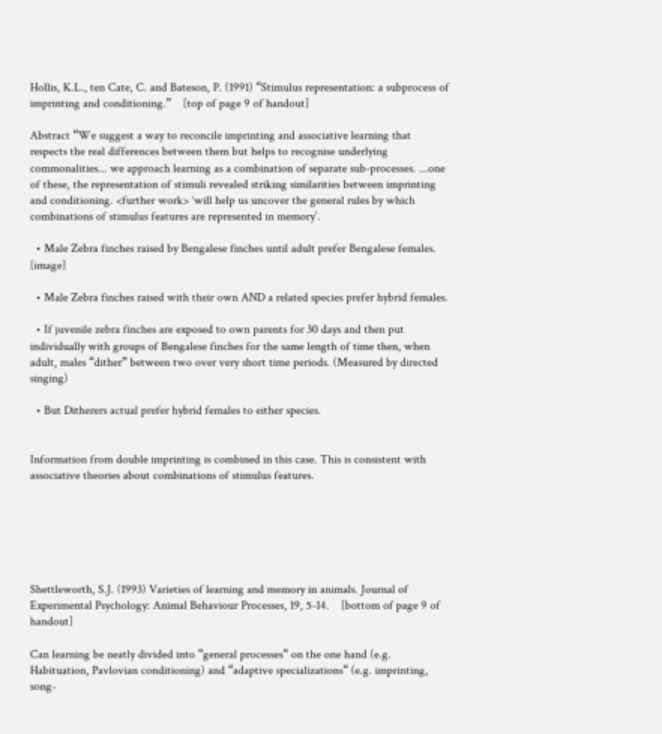Hollis, K.L., ten Cate, C. and Bateson, P. (1991) “Stimulus representation: a subprocess of imprinting and conditioning.”    [top of page 9 of handout]

Abstract “We suggest a way to reconcile imprinting and associative learning that respects the real differences between them but helps to recognise underlying commonalities... we approach learning as a combination of separate sub-processes. ...one of these, the representation of stimuli revealed striking similarities between imprinting and conditioning. <further work> ‘will help us uncover the general rules by which combinations of stimulus features are represented in memory’.

  • Male Zebra finches raised by Bengalese finches until adult prefer Bengalese females. [image]

  • Male Zebra finches raised with their own AND a related species prefer hybrid females.

  • If juvenile zebra finches are exposed to own parents for 30 days and then put individually with groups of Bengalese finches for the same length of time then, when adult, males “dither” between two over very short time periods. (Measured by directed singing)

  • But Ditherers actual prefer hybrid females to either species.


Information from double imprinting is combined in this case. This is consistent with associative theories about combinations of stimulus features.






Shettleworth, S.J. (1993) Varieties of learning and memory in animals. Journal of Experimental Psychology: Animal Behaviour Processes, 19, 5-14.    [bottom of page 9 of handout]

Can learning be neatly divided into “general processes“ on the one hand (e.g. Habituation, Pavlovian conditioning) and “adaptive specializations“ (e.g. imprinting, song-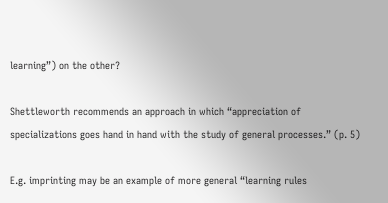learning”) on the other?

Shettleworth recommends an approach in which “appreciation of specializations goes hand in hand with the study of general processes.” (p. 5)

E.g. imprinting may be an example of more general “learning rules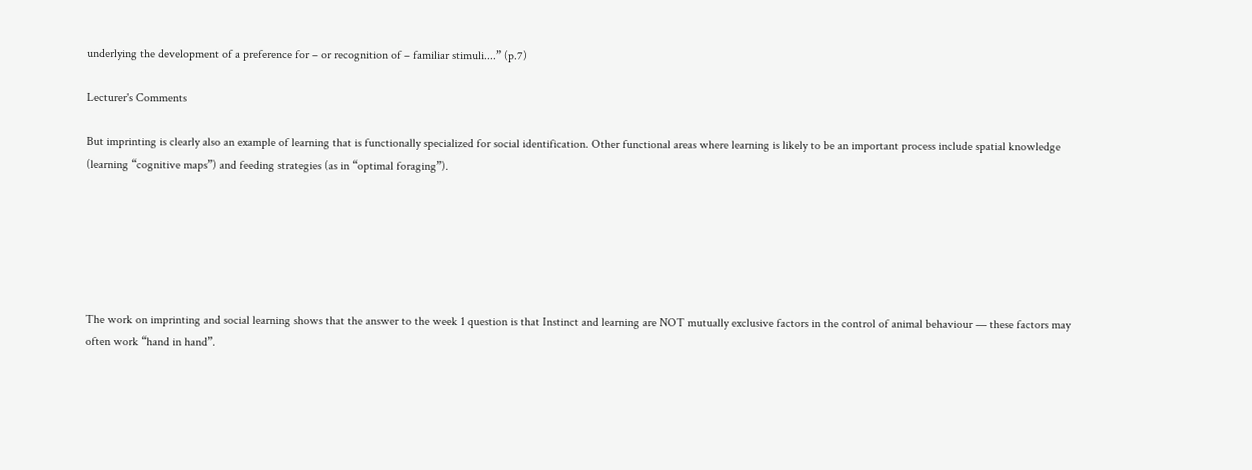underlying the development of a preference for – or recognition of – familiar stimuli....” (p.7)

Lecturer's Comments

But imprinting is clearly also an example of learning that is functionally specialized for social identification. Other functional areas where learning is likely to be an important process include spatial knowledge (learning “cognitive maps”) and feeding strategies (as in “optimal foraging”).






The work on imprinting and social learning shows that the answer to the week 1 question is that Instinct and learning are NOT mutually exclusive factors in the control of animal behaviour — these factors may often work “hand in hand”.